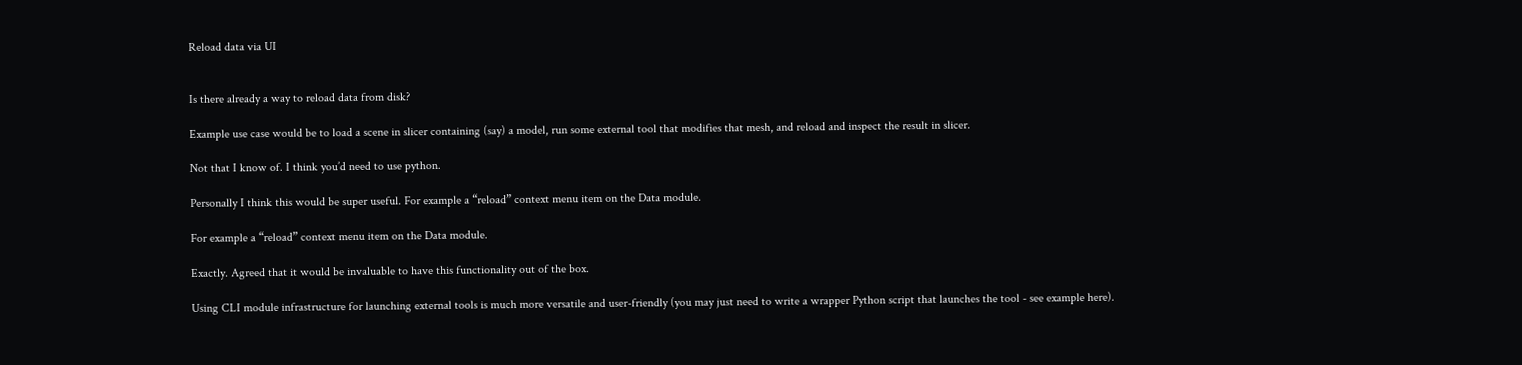Reload data via UI


Is there already a way to reload data from disk?

Example use case would be to load a scene in slicer containing (say) a model, run some external tool that modifies that mesh, and reload and inspect the result in slicer.

Not that I know of. I think you’d need to use python.

Personally I think this would be super useful. For example a “reload” context menu item on the Data module.

For example a “reload” context menu item on the Data module.

Exactly. Agreed that it would be invaluable to have this functionality out of the box.

Using CLI module infrastructure for launching external tools is much more versatile and user-friendly (you may just need to write a wrapper Python script that launches the tool - see example here).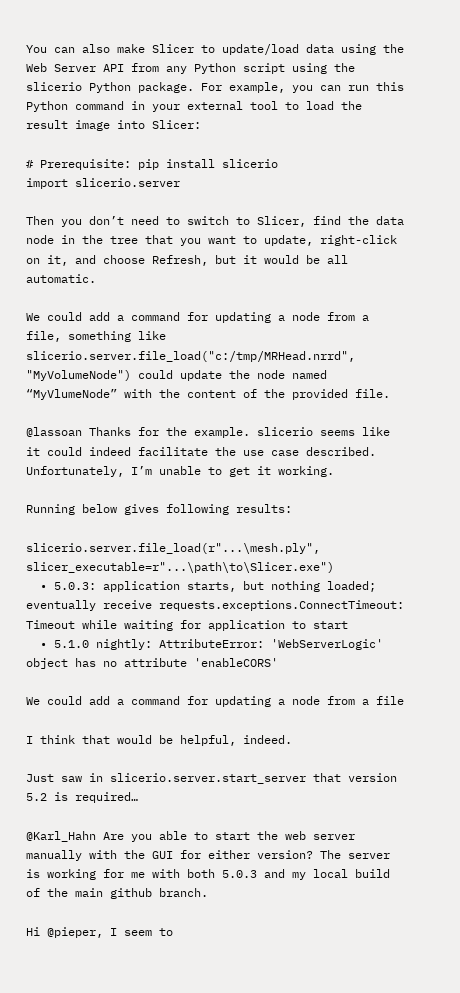You can also make Slicer to update/load data using the Web Server API from any Python script using the slicerio Python package. For example, you can run this Python command in your external tool to load the result image into Slicer:

# Prerequisite: pip install slicerio
import slicerio.server

Then you don’t need to switch to Slicer, find the data node in the tree that you want to update, right-click on it, and choose Refresh, but it would be all automatic.

We could add a command for updating a node from a file, something like slicerio.server.file_load("c:/tmp/MRHead.nrrd", "MyVolumeNode") could update the node named “MyVlumeNode” with the content of the provided file.

@lassoan Thanks for the example. slicerio seems like it could indeed facilitate the use case described. Unfortunately, I’m unable to get it working.

Running below gives following results:

slicerio.server.file_load(r"...\mesh.ply", slicer_executable=r"...\path\to\Slicer.exe")
  • 5.0.3: application starts, but nothing loaded; eventually receive requests.exceptions.ConnectTimeout: Timeout while waiting for application to start
  • 5.1.0 nightly: AttributeError: 'WebServerLogic' object has no attribute 'enableCORS'

We could add a command for updating a node from a file

I think that would be helpful, indeed.

Just saw in slicerio.server.start_server that version 5.2 is required…

@Karl_Hahn Are you able to start the web server manually with the GUI for either version? The server is working for me with both 5.0.3 and my local build of the main github branch.

Hi @pieper, I seem to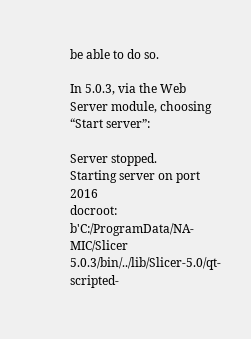be able to do so.

In 5.0.3, via the Web Server module, choosing “Start server”:

Server stopped.
Starting server on port 2016
docroot: b'C:/ProgramData/NA-MIC/Slicer 5.0.3/bin/../lib/Slicer-5.0/qt-scripted-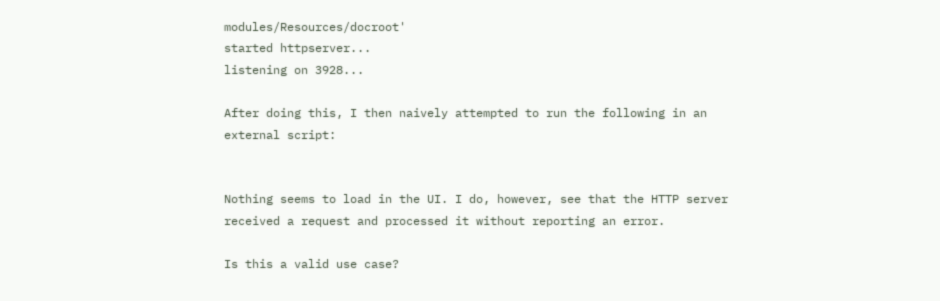modules/Resources/docroot'
started httpserver...
listening on 3928...

After doing this, I then naively attempted to run the following in an external script:


Nothing seems to load in the UI. I do, however, see that the HTTP server received a request and processed it without reporting an error.

Is this a valid use case?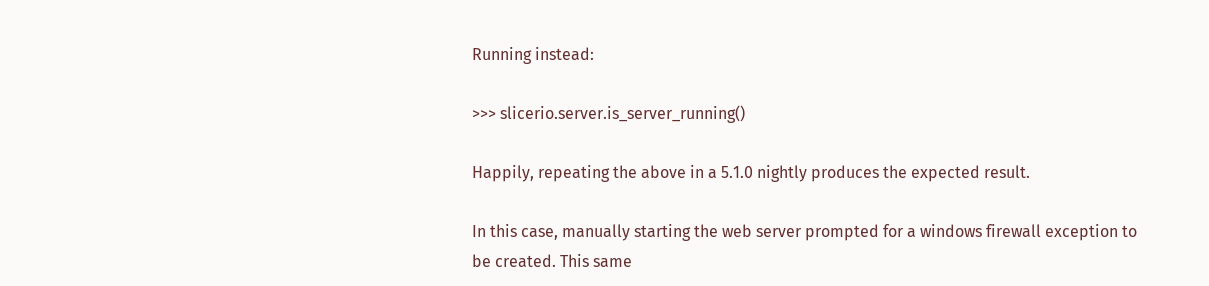Running instead:

>>> slicerio.server.is_server_running()

Happily, repeating the above in a 5.1.0 nightly produces the expected result.

In this case, manually starting the web server prompted for a windows firewall exception to be created. This same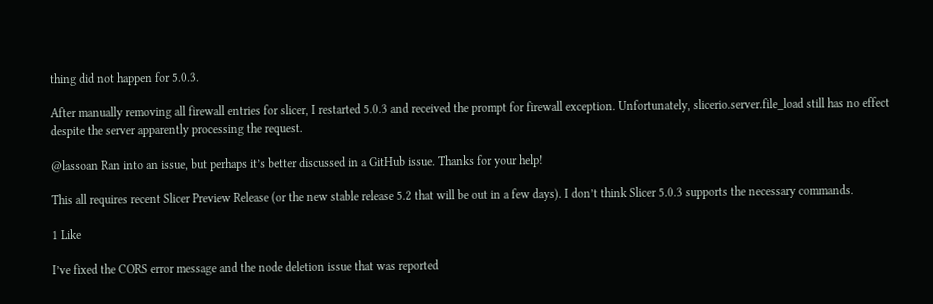thing did not happen for 5.0.3.

After manually removing all firewall entries for slicer, I restarted 5.0.3 and received the prompt for firewall exception. Unfortunately, slicerio.server.file_load still has no effect despite the server apparently processing the request.

@lassoan Ran into an issue, but perhaps it’s better discussed in a GitHub issue. Thanks for your help!

This all requires recent Slicer Preview Release (or the new stable release 5.2 that will be out in a few days). I don’t think Slicer 5.0.3 supports the necessary commands.

1 Like

I’ve fixed the CORS error message and the node deletion issue that was reported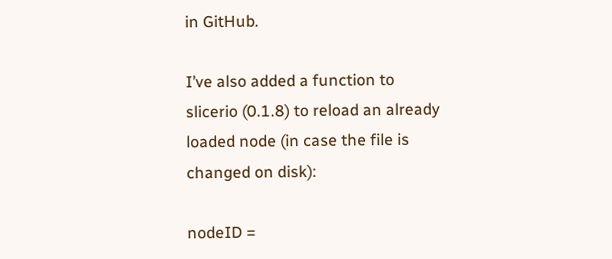in GitHub.

I’ve also added a function to slicerio (0.1.8) to reload an already loaded node (in case the file is changed on disk):

nodeID =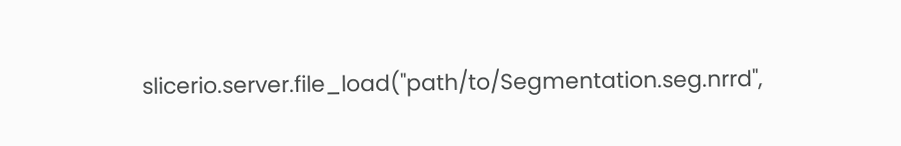slicerio.server.file_load("path/to/Segmentation.seg.nrrd",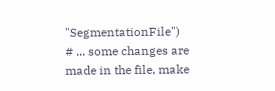"SegmentationFile")
# ... some changes are made in the file, make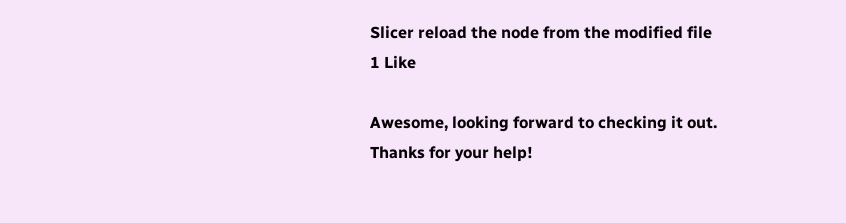Slicer reload the node from the modified file
1 Like

Awesome, looking forward to checking it out. Thanks for your help!